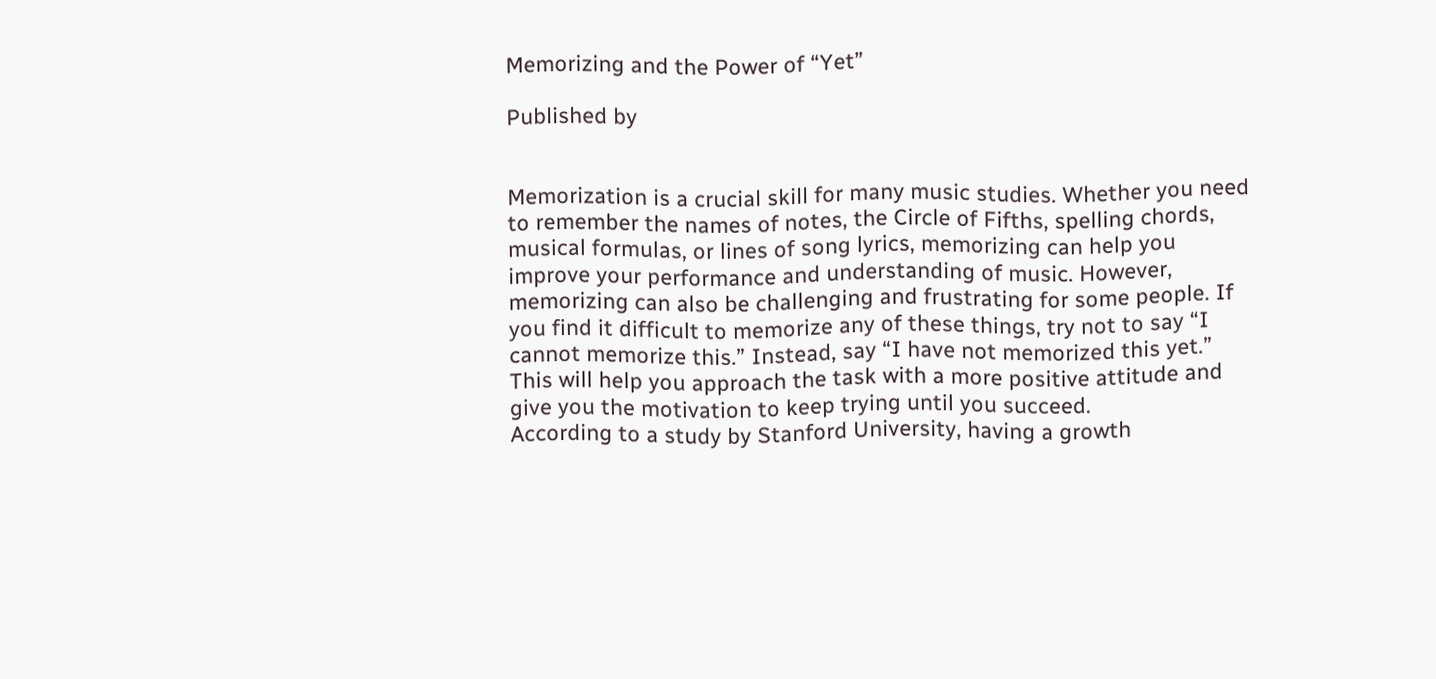Memorizing and the Power of “Yet”

Published by


Memorization is a crucial skill for many music studies. Whether you need to remember the names of notes, the Circle of Fifths, spelling chords, musical formulas, or lines of song lyrics, memorizing can help you improve your performance and understanding of music. However, memorizing can also be challenging and frustrating for some people. If you find it difficult to memorize any of these things, try not to say “I cannot memorize this.” Instead, say “I have not memorized this yet.” This will help you approach the task with a more positive attitude and give you the motivation to keep trying until you succeed.
According to a study by Stanford University, having a growth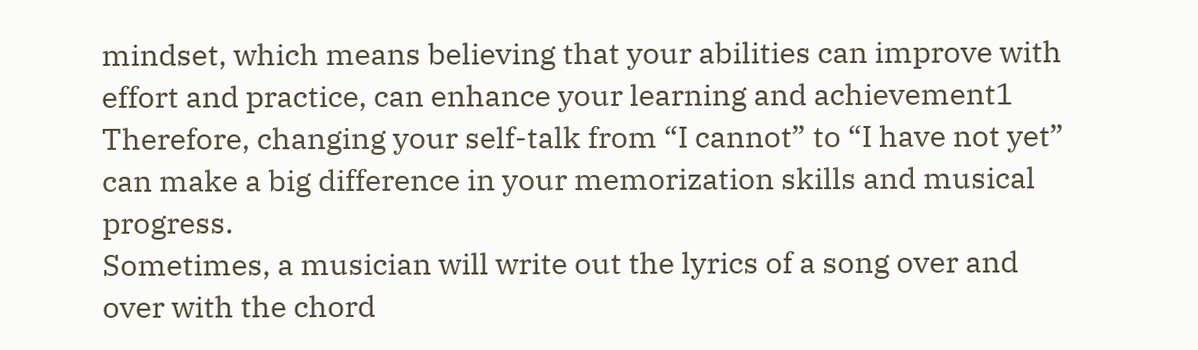mindset, which means believing that your abilities can improve with effort and practice, can enhance your learning and achievement1 Therefore, changing your self-talk from “I cannot” to “I have not yet” can make a big difference in your memorization skills and musical progress.
Sometimes, a musician will write out the lyrics of a song over and over with the chord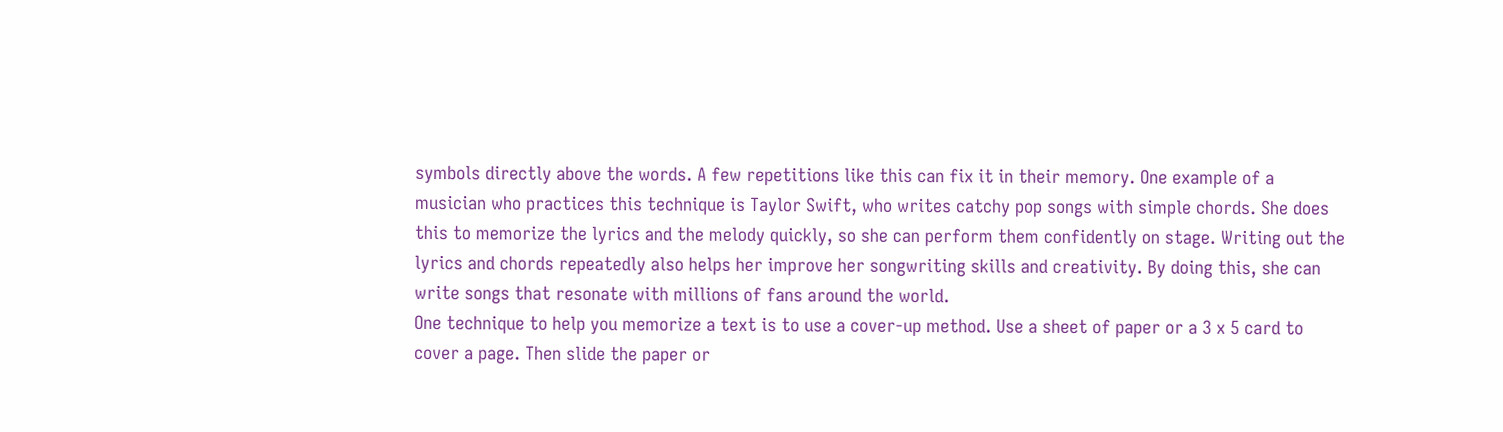symbols directly above the words. A few repetitions like this can fix it in their memory. One example of a musician who practices this technique is Taylor Swift, who writes catchy pop songs with simple chords. She does this to memorize the lyrics and the melody quickly, so she can perform them confidently on stage. Writing out the lyrics and chords repeatedly also helps her improve her songwriting skills and creativity. By doing this, she can write songs that resonate with millions of fans around the world.
One technique to help you memorize a text is to use a cover-up method. Use a sheet of paper or a 3 x 5 card to cover a page. Then slide the paper or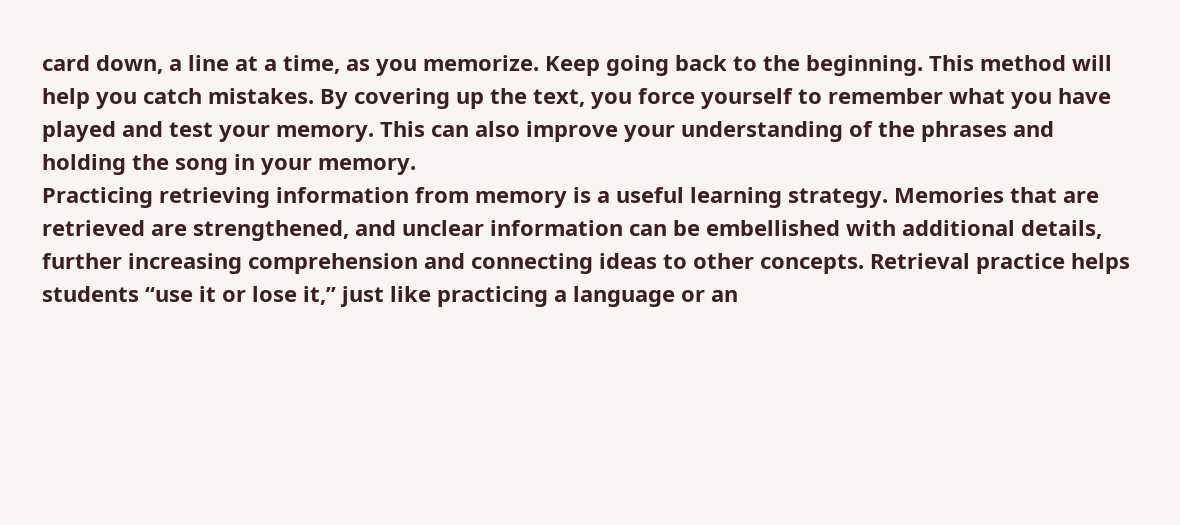card down, a line at a time, as you memorize. Keep going back to the beginning. This method will help you catch mistakes. By covering up the text, you force yourself to remember what you have played and test your memory. This can also improve your understanding of the phrases and holding the song in your memory.
Practicing retrieving information from memory is a useful learning strategy. Memories that are retrieved are strengthened, and unclear information can be embellished with additional details, further increasing comprehension and connecting ideas to other concepts. Retrieval practice helps students “use it or lose it,” just like practicing a language or an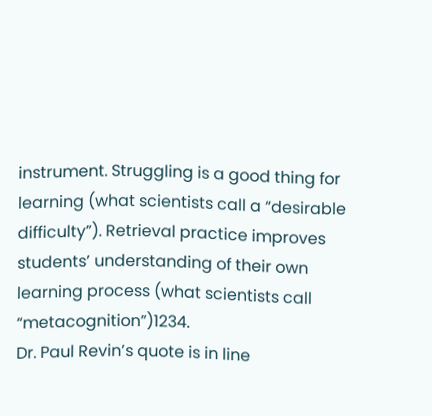instrument. Struggling is a good thing for learning (what scientists call a “desirable difficulty”). Retrieval practice improves students’ understanding of their own learning process (what scientists call “metacognition”)1234.
Dr. Paul Revin’s quote is in line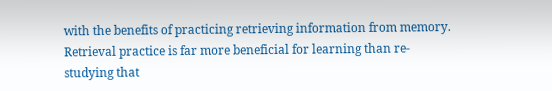with the benefits of practicing retrieving information from memory. Retrieval practice is far more beneficial for learning than re-studying that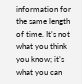information for the same length of time. It’s not what you think you know; it’s what you can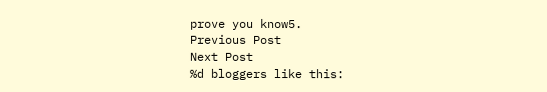prove you know5.
Previous Post
Next Post
%d bloggers like this: